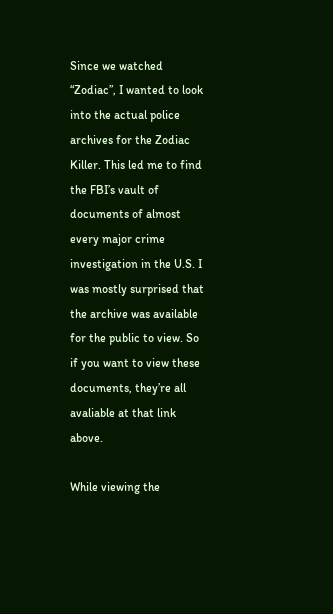Since we watched “Zodiac”, I wanted to look into the actual police archives for the Zodiac Killer. This led me to find the FBI’s vault of documents of almost every major crime investigation in the U.S. I was mostly surprised that the archive was available for the public to view. So if you want to view these documents, they’re all avaliable at that link above.

While viewing the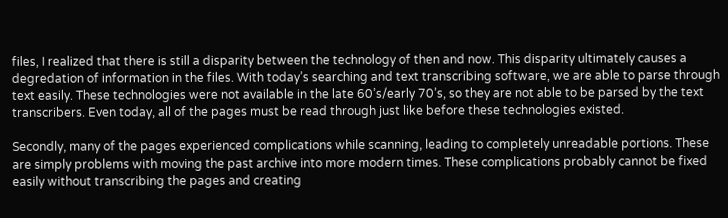files, I realized that there is still a disparity between the technology of then and now. This disparity ultimately causes a degredation of information in the files. With today’s searching and text transcribing software, we are able to parse through text easily. These technologies were not available in the late 60’s/early 70’s, so they are not able to be parsed by the text transcribers. Even today, all of the pages must be read through just like before these technologies existed.

Secondly, many of the pages experienced complications while scanning, leading to completely unreadable portions. These are simply problems with moving the past archive into more modern times. These complications probably cannot be fixed easily without transcribing the pages and creating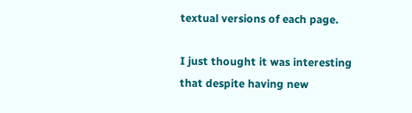textual versions of each page.

I just thought it was interesting that despite having new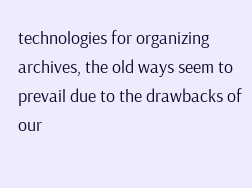technologies for organizing archives, the old ways seem to prevail due to the drawbacks of our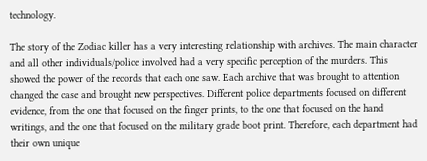technology.

The story of the Zodiac killer has a very interesting relationship with archives. The main character and all other individuals/police involved had a very specific perception of the murders. This showed the power of the records that each one saw. Each archive that was brought to attention changed the case and brought new perspectives. Different police departments focused on different evidence, from the one that focused on the finger prints, to the one that focused on the hand writings, and the one that focused on the military grade boot print. Therefore, each department had their own unique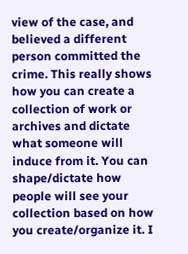view of the case, and believed a different person committed the crime. This really shows how you can create a collection of work or archives and dictate what someone will induce from it. You can shape/dictate how people will see your collection based on how you create/organize it. I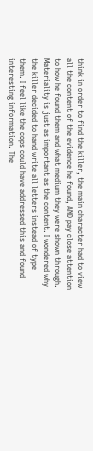think in order to find the killer, the main character had to view all the content of the evidence he found, AND pay close attention to how he found them and what medium they were shown through. Materiality is just as important as the content. I wondered why the killer decided to hand write all letters instead of type them. I feel like the cops could have addressed this and found interesting information. The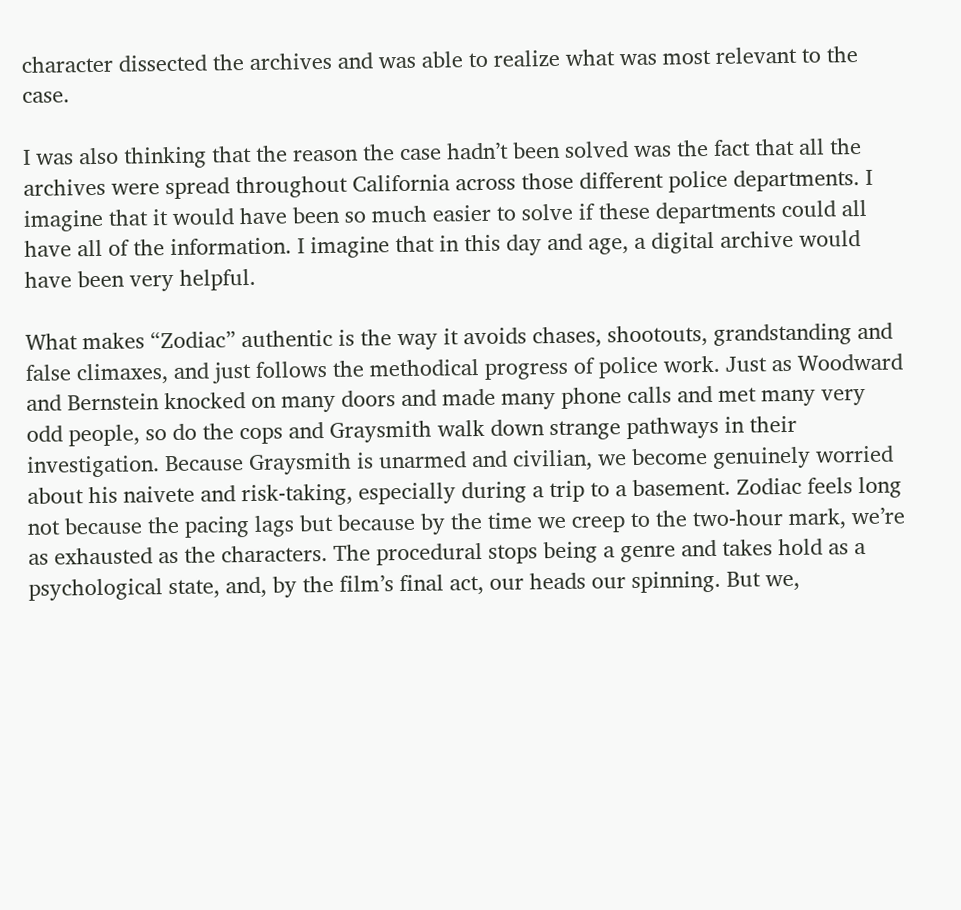character dissected the archives and was able to realize what was most relevant to the case.

I was also thinking that the reason the case hadn’t been solved was the fact that all the archives were spread throughout California across those different police departments. I imagine that it would have been so much easier to solve if these departments could all have all of the information. I imagine that in this day and age, a digital archive would have been very helpful.

What makes “Zodiac” authentic is the way it avoids chases, shootouts, grandstanding and false climaxes, and just follows the methodical progress of police work. Just as Woodward and Bernstein knocked on many doors and made many phone calls and met many very odd people, so do the cops and Graysmith walk down strange pathways in their investigation. Because Graysmith is unarmed and civilian, we become genuinely worried about his naivete and risk-taking, especially during a trip to a basement. Zodiac feels long not because the pacing lags but because by the time we creep to the two-hour mark, we’re as exhausted as the characters. The procedural stops being a genre and takes hold as a psychological state, and, by the film’s final act, our heads our spinning. But we,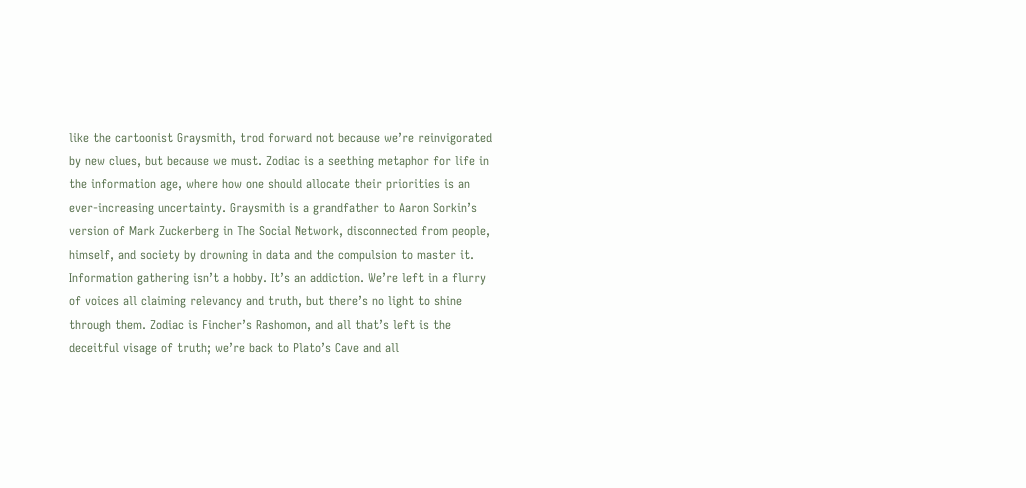like the cartoonist Graysmith, trod forward not because we’re reinvigorated by new clues, but because we must. Zodiac is a seething metaphor for life in the information age, where how one should allocate their priorities is an ever-increasing uncertainty. Graysmith is a grandfather to Aaron Sorkin’s version of Mark Zuckerberg in The Social Network, disconnected from people, himself, and society by drowning in data and the compulsion to master it. Information gathering isn’t a hobby. It’s an addiction. We’re left in a flurry of voices all claiming relevancy and truth, but there’s no light to shine through them. Zodiac is Fincher’s Rashomon, and all that’s left is the deceitful visage of truth; we’re back to Plato’s Cave and all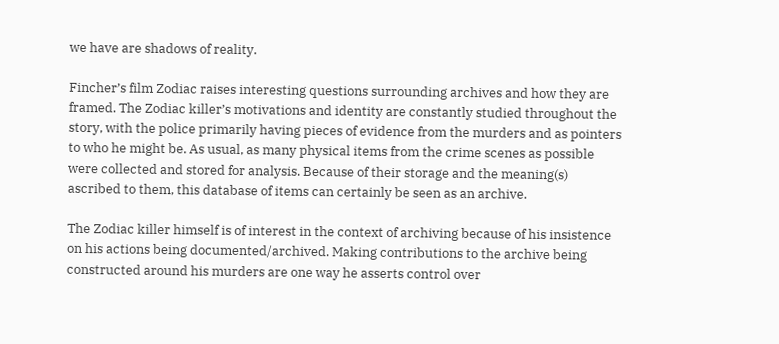we have are shadows of reality.

Fincher’s film Zodiac raises interesting questions surrounding archives and how they are framed. The Zodiac killer’s motivations and identity are constantly studied throughout the story, with the police primarily having pieces of evidence from the murders and as pointers to who he might be. As usual, as many physical items from the crime scenes as possible were collected and stored for analysis. Because of their storage and the meaning(s) ascribed to them, this database of items can certainly be seen as an archive.

The Zodiac killer himself is of interest in the context of archiving because of his insistence on his actions being documented/archived. Making contributions to the archive being constructed around his murders are one way he asserts control over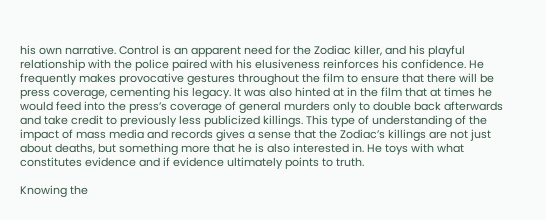his own narrative. Control is an apparent need for the Zodiac killer, and his playful relationship with the police paired with his elusiveness reinforces his confidence. He frequently makes provocative gestures throughout the film to ensure that there will be press coverage, cementing his legacy. It was also hinted at in the film that at times he would feed into the press’s coverage of general murders only to double back afterwards and take credit to previously less publicized killings. This type of understanding of the impact of mass media and records gives a sense that the Zodiac’s killings are not just about deaths, but something more that he is also interested in. He toys with what constitutes evidence and if evidence ultimately points to truth.

Knowing the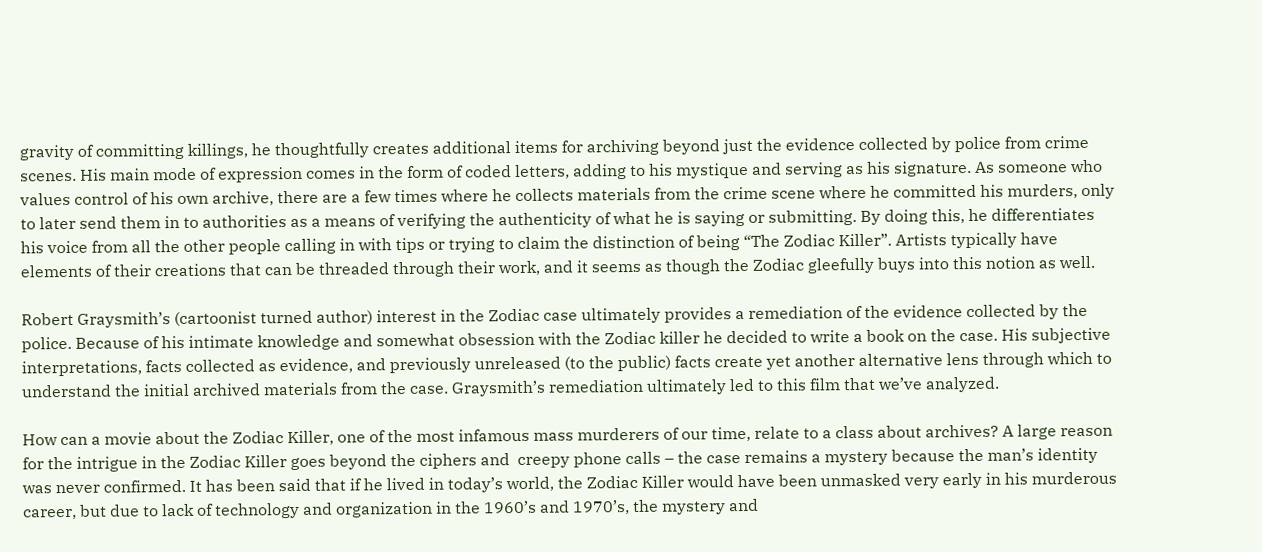gravity of committing killings, he thoughtfully creates additional items for archiving beyond just the evidence collected by police from crime scenes. His main mode of expression comes in the form of coded letters, adding to his mystique and serving as his signature. As someone who values control of his own archive, there are a few times where he collects materials from the crime scene where he committed his murders, only to later send them in to authorities as a means of verifying the authenticity of what he is saying or submitting. By doing this, he differentiates his voice from all the other people calling in with tips or trying to claim the distinction of being “The Zodiac Killer”. Artists typically have elements of their creations that can be threaded through their work, and it seems as though the Zodiac gleefully buys into this notion as well.

Robert Graysmith’s (cartoonist turned author) interest in the Zodiac case ultimately provides a remediation of the evidence collected by the police. Because of his intimate knowledge and somewhat obsession with the Zodiac killer he decided to write a book on the case. His subjective interpretations, facts collected as evidence, and previously unreleased (to the public) facts create yet another alternative lens through which to understand the initial archived materials from the case. Graysmith’s remediation ultimately led to this film that we’ve analyzed.

How can a movie about the Zodiac Killer, one of the most infamous mass murderers of our time, relate to a class about archives? A large reason for the intrigue in the Zodiac Killer goes beyond the ciphers and  creepy phone calls – the case remains a mystery because the man’s identity was never confirmed. It has been said that if he lived in today’s world, the Zodiac Killer would have been unmasked very early in his murderous career, but due to lack of technology and organization in the 1960’s and 1970’s, the mystery and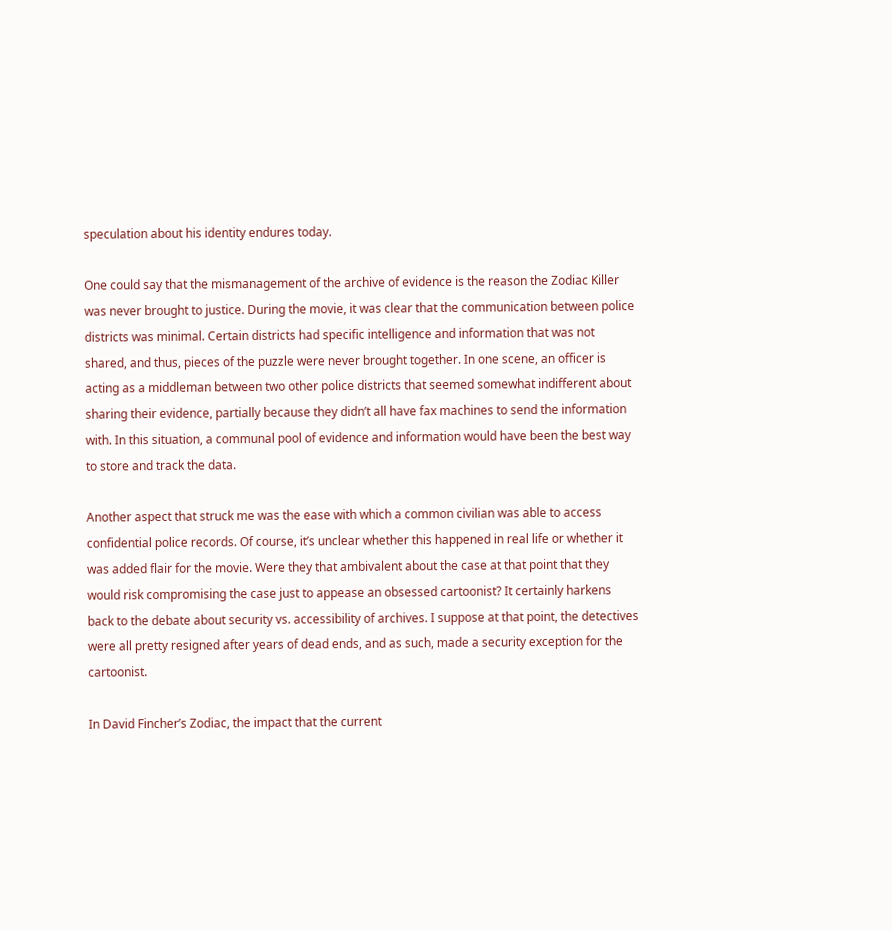speculation about his identity endures today.

One could say that the mismanagement of the archive of evidence is the reason the Zodiac Killer was never brought to justice. During the movie, it was clear that the communication between police districts was minimal. Certain districts had specific intelligence and information that was not shared, and thus, pieces of the puzzle were never brought together. In one scene, an officer is acting as a middleman between two other police districts that seemed somewhat indifferent about sharing their evidence, partially because they didn’t all have fax machines to send the information with. In this situation, a communal pool of evidence and information would have been the best way to store and track the data.

Another aspect that struck me was the ease with which a common civilian was able to access confidential police records. Of course, it’s unclear whether this happened in real life or whether it was added flair for the movie. Were they that ambivalent about the case at that point that they would risk compromising the case just to appease an obsessed cartoonist? It certainly harkens back to the debate about security vs. accessibility of archives. I suppose at that point, the detectives were all pretty resigned after years of dead ends, and as such, made a security exception for the cartoonist.

In David Fincher’s Zodiac, the impact that the current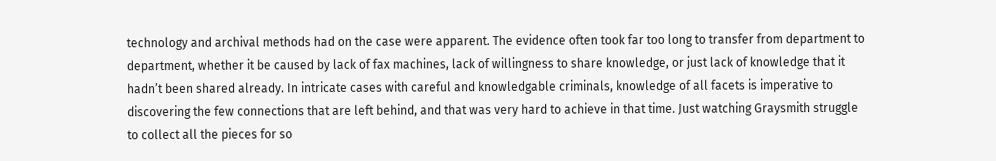technology and archival methods had on the case were apparent. The evidence often took far too long to transfer from department to department, whether it be caused by lack of fax machines, lack of willingness to share knowledge, or just lack of knowledge that it hadn’t been shared already. In intricate cases with careful and knowledgable criminals, knowledge of all facets is imperative to discovering the few connections that are left behind, and that was very hard to achieve in that time. Just watching Graysmith struggle to collect all the pieces for so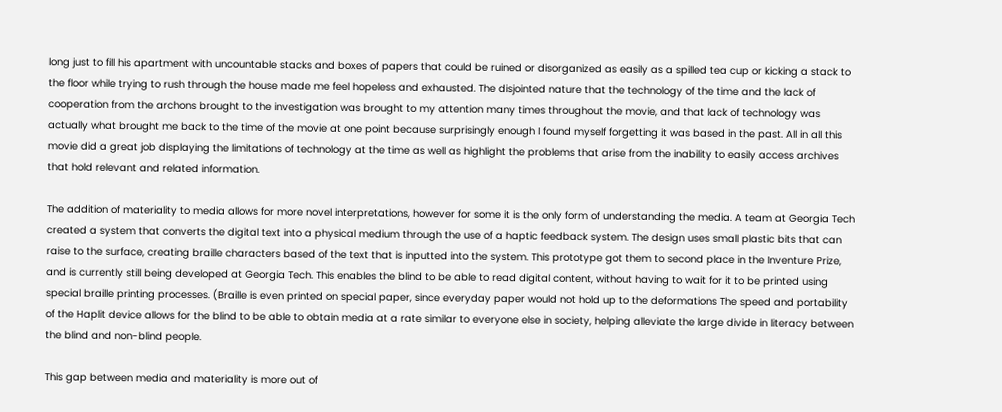long just to fill his apartment with uncountable stacks and boxes of papers that could be ruined or disorganized as easily as a spilled tea cup or kicking a stack to the floor while trying to rush through the house made me feel hopeless and exhausted. The disjointed nature that the technology of the time and the lack of cooperation from the archons brought to the investigation was brought to my attention many times throughout the movie, and that lack of technology was actually what brought me back to the time of the movie at one point because surprisingly enough I found myself forgetting it was based in the past. All in all this movie did a great job displaying the limitations of technology at the time as well as highlight the problems that arise from the inability to easily access archives that hold relevant and related information.

The addition of materiality to media allows for more novel interpretations, however for some it is the only form of understanding the media. A team at Georgia Tech created a system that converts the digital text into a physical medium through the use of a haptic feedback system. The design uses small plastic bits that can raise to the surface, creating braille characters based of the text that is inputted into the system. This prototype got them to second place in the Inventure Prize, and is currently still being developed at Georgia Tech. This enables the blind to be able to read digital content, without having to wait for it to be printed using special braille printing processes. (Braille is even printed on special paper, since everyday paper would not hold up to the deformations The speed and portability of the Haplit device allows for the blind to be able to obtain media at a rate similar to everyone else in society, helping alleviate the large divide in literacy between the blind and non-blind people.

This gap between media and materiality is more out of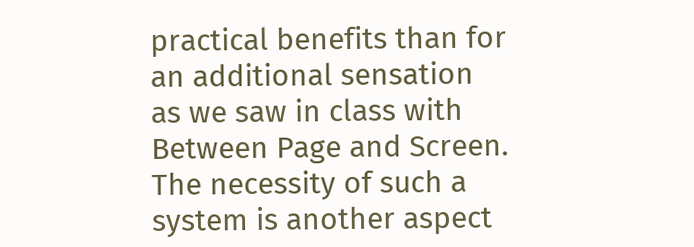practical benefits than for an additional sensation as we saw in class with Between Page and Screen. The necessity of such a system is another aspect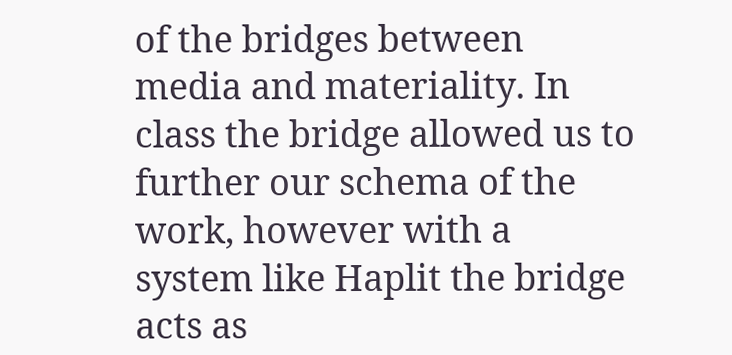of the bridges between media and materiality. In class the bridge allowed us to further our schema of the work, however with a system like Haplit the bridge acts as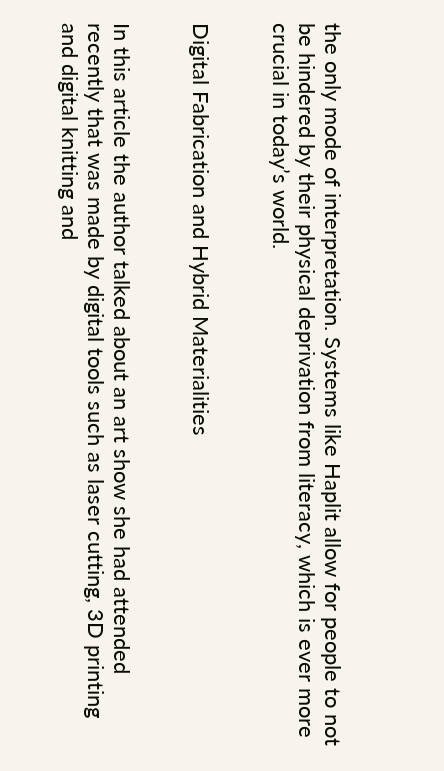the only mode of interpretation. Systems like Haplit allow for people to not be hindered by their physical deprivation from literacy, which is ever more crucial in today’s world.


Digital Fabrication and Hybrid Materialities


In this article the author talked about an art show she had attended recently that was made by digital tools such as laser cutting, 3D printing and digital knitting and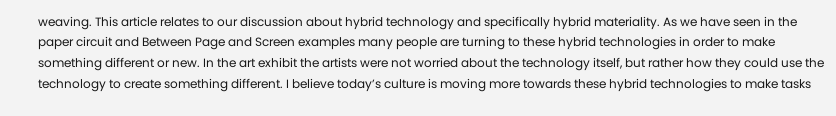weaving. This article relates to our discussion about hybrid technology and specifically hybrid materiality. As we have seen in the paper circuit and Between Page and Screen examples many people are turning to these hybrid technologies in order to make something different or new. In the art exhibit the artists were not worried about the technology itself, but rather how they could use the technology to create something different. I believe today’s culture is moving more towards these hybrid technologies to make tasks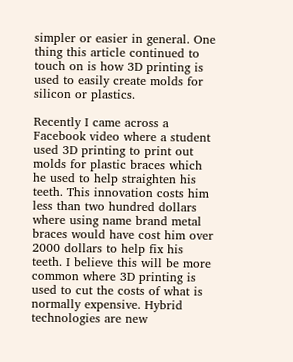simpler or easier in general. One thing this article continued to touch on is how 3D printing is used to easily create molds for silicon or plastics.

Recently I came across a Facebook video where a student used 3D printing to print out molds for plastic braces which he used to help straighten his teeth. This innovation costs him less than two hundred dollars where using name brand metal braces would have cost him over 2000 dollars to help fix his teeth. I believe this will be more common where 3D printing is used to cut the costs of what is normally expensive. Hybrid technologies are new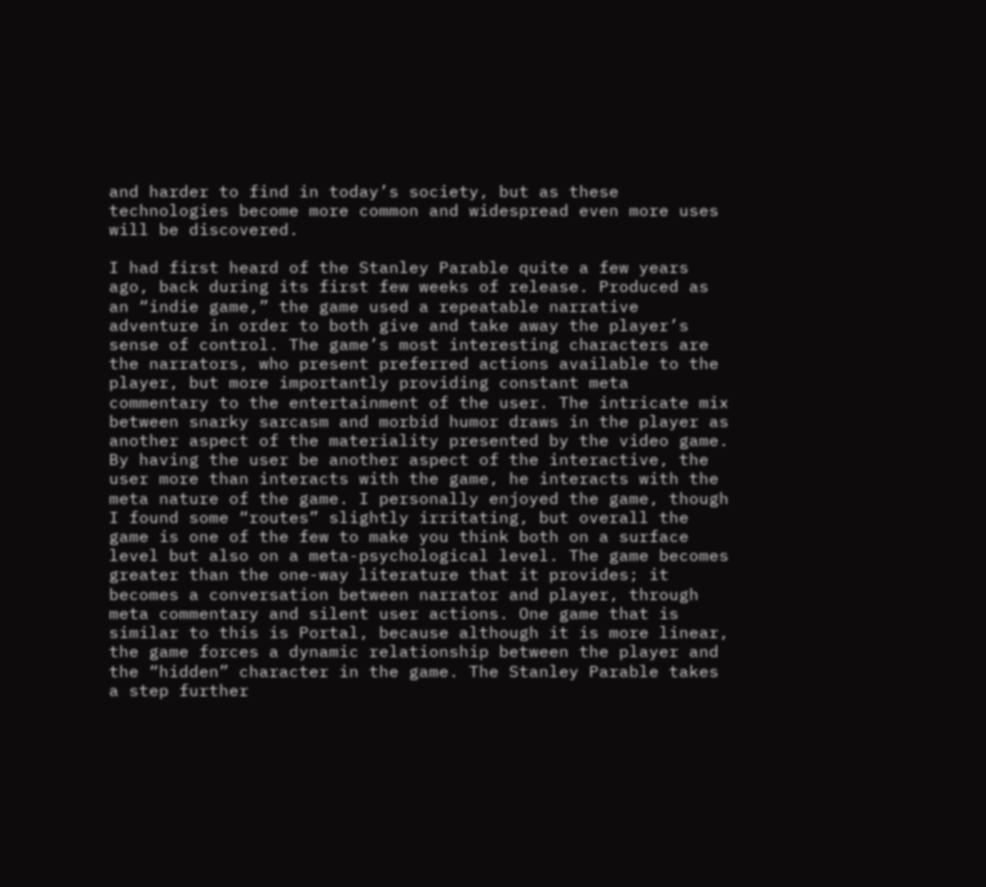and harder to find in today’s society, but as these technologies become more common and widespread even more uses will be discovered.

I had first heard of the Stanley Parable quite a few years ago, back during its first few weeks of release. Produced as an “indie game,” the game used a repeatable narrative adventure in order to both give and take away the player’s sense of control. The game’s most interesting characters are the narrators, who present preferred actions available to the player, but more importantly providing constant meta commentary to the entertainment of the user. The intricate mix between snarky sarcasm and morbid humor draws in the player as another aspect of the materiality presented by the video game. By having the user be another aspect of the interactive, the user more than interacts with the game, he interacts with the meta nature of the game. I personally enjoyed the game, though I found some “routes” slightly irritating, but overall the game is one of the few to make you think both on a surface level but also on a meta-psychological level. The game becomes greater than the one-way literature that it provides; it becomes a conversation between narrator and player, through meta commentary and silent user actions. One game that is similar to this is Portal, because although it is more linear, the game forces a dynamic relationship between the player and the “hidden” character in the game. The Stanley Parable takes a step further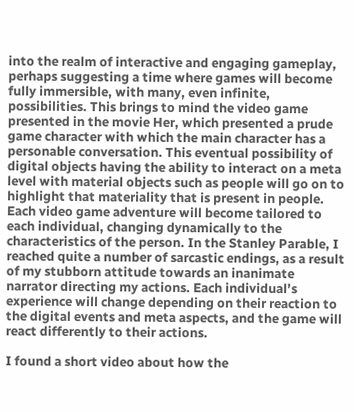into the realm of interactive and engaging gameplay, perhaps suggesting a time where games will become fully immersible, with many, even infinite, possibilities. This brings to mind the video game presented in the movie Her, which presented a prude game character with which the main character has a personable conversation. This eventual possibility of digital objects having the ability to interact on a meta level with material objects such as people will go on to highlight that materiality that is present in people. Each video game adventure will become tailored to each individual, changing dynamically to the characteristics of the person. In the Stanley Parable, I reached quite a number of sarcastic endings, as a result of my stubborn attitude towards an inanimate narrator directing my actions. Each individual’s experience will change depending on their reaction to the digital events and meta aspects, and the game will react differently to their actions.

I found a short video about how the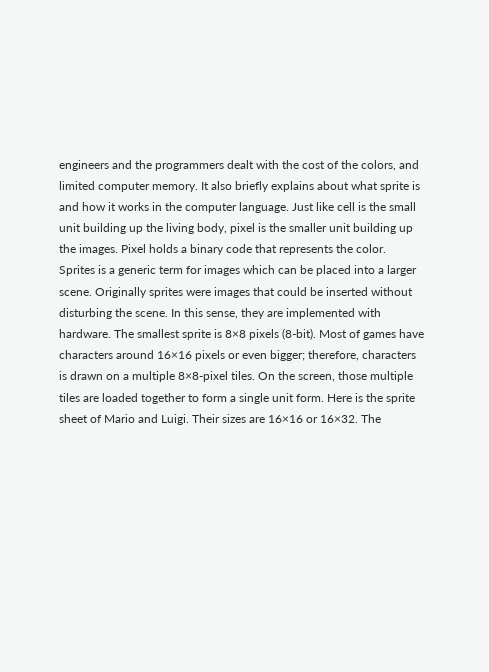engineers and the programmers dealt with the cost of the colors, and limited computer memory. It also briefly explains about what sprite is and how it works in the computer language. Just like cell is the small unit building up the living body, pixel is the smaller unit building up the images. Pixel holds a binary code that represents the color. Sprites is a generic term for images which can be placed into a larger scene. Originally sprites were images that could be inserted without disturbing the scene. In this sense, they are implemented with hardware. The smallest sprite is 8×8 pixels (8-bit). Most of games have characters around 16×16 pixels or even bigger; therefore, characters is drawn on a multiple 8×8-pixel tiles. On the screen, those multiple tiles are loaded together to form a single unit form. Here is the sprite sheet of Mario and Luigi. Their sizes are 16×16 or 16×32. The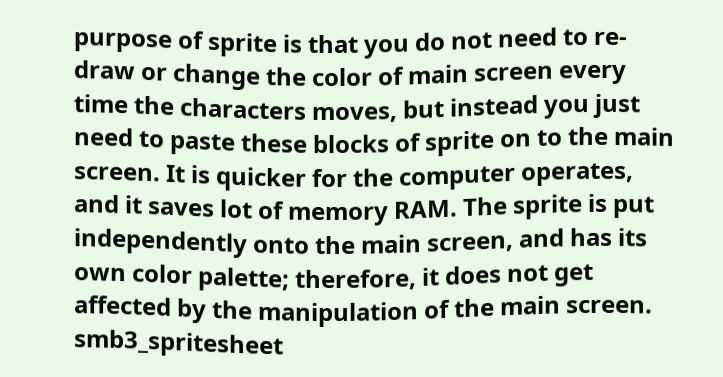purpose of sprite is that you do not need to re-draw or change the color of main screen every time the characters moves, but instead you just need to paste these blocks of sprite on to the main screen. It is quicker for the computer operates, and it saves lot of memory RAM. The sprite is put independently onto the main screen, and has its own color palette; therefore, it does not get affected by the manipulation of the main screen. smb3_spritesheet